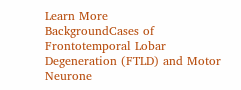Learn More
BackgroundCases of Frontotemporal Lobar Degeneration (FTLD) and Motor Neurone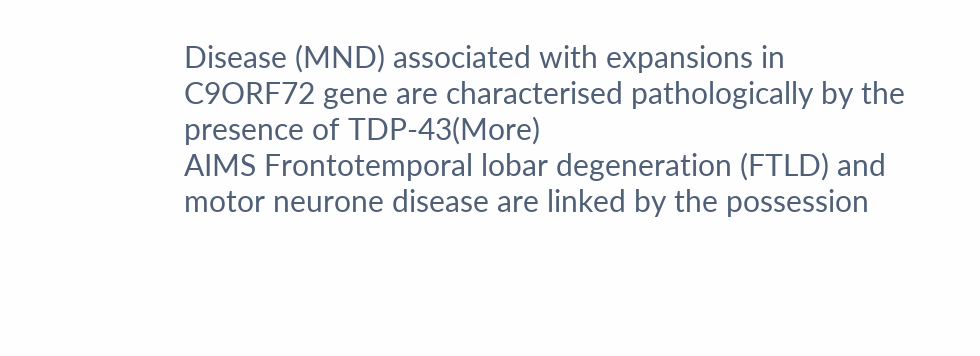Disease (MND) associated with expansions in C9ORF72 gene are characterised pathologically by the presence of TDP-43(More)
AIMS Frontotemporal lobar degeneration (FTLD) and motor neurone disease are linked by the possession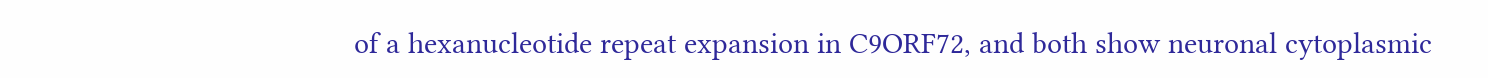of a hexanucleotide repeat expansion in C9ORF72, and both show neuronal cytoplasmic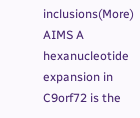inclusions(More)
AIMS A hexanucleotide expansion in C9orf72 is the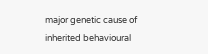major genetic cause of inherited behavioural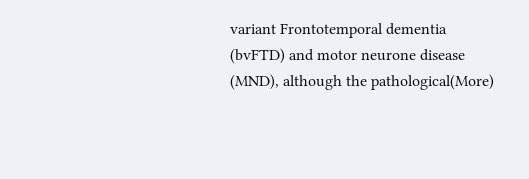variant Frontotemporal dementia (bvFTD) and motor neurone disease (MND), although the pathological(More)